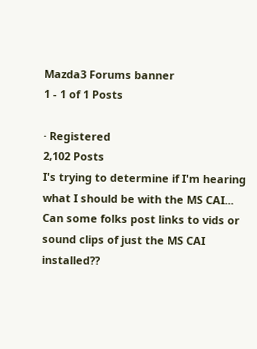Mazda3 Forums banner
1 - 1 of 1 Posts

· Registered
2,102 Posts
I's trying to determine if I'm hearing what I should be with the MS CAI... Can some folks post links to vids or sound clips of just the MS CAI installed??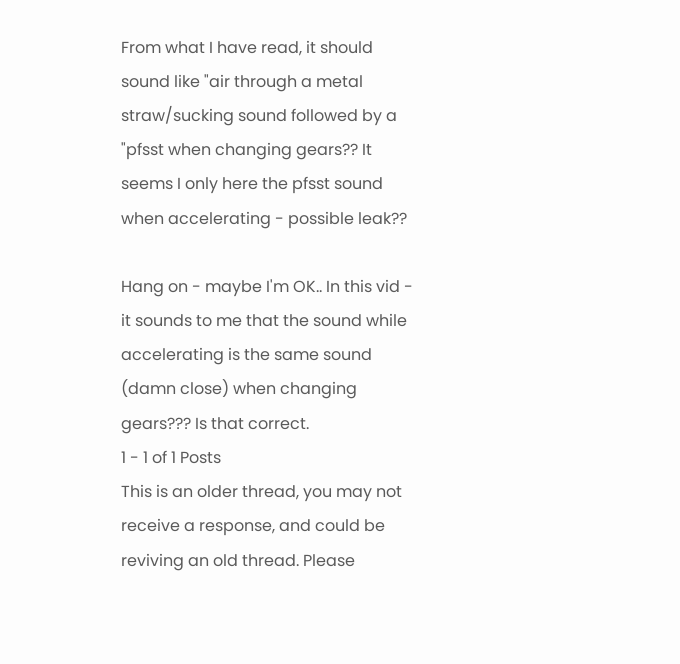From what I have read, it should sound like "air through a metal straw/sucking sound followed by a "pfsst when changing gears?? It seems I only here the pfsst sound when accelerating - possible leak??

Hang on - maybe I'm OK.. In this vid - it sounds to me that the sound while accelerating is the same sound (damn close) when changing gears??? Is that correct.
1 - 1 of 1 Posts
This is an older thread, you may not receive a response, and could be reviving an old thread. Please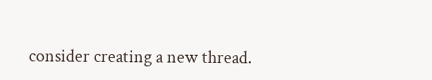consider creating a new thread.